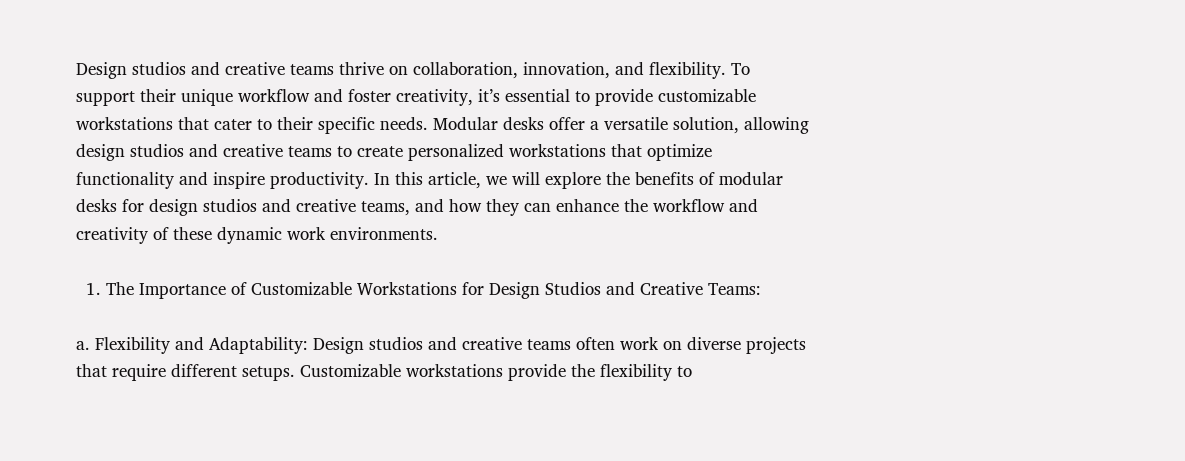Design studios and creative teams thrive on collaboration, innovation, and flexibility. To support their unique workflow and foster creativity, it’s essential to provide customizable workstations that cater to their specific needs. Modular desks offer a versatile solution, allowing design studios and creative teams to create personalized workstations that optimize functionality and inspire productivity. In this article, we will explore the benefits of modular desks for design studios and creative teams, and how they can enhance the workflow and creativity of these dynamic work environments.

  1. The Importance of Customizable Workstations for Design Studios and Creative Teams:

a. Flexibility and Adaptability: Design studios and creative teams often work on diverse projects that require different setups. Customizable workstations provide the flexibility to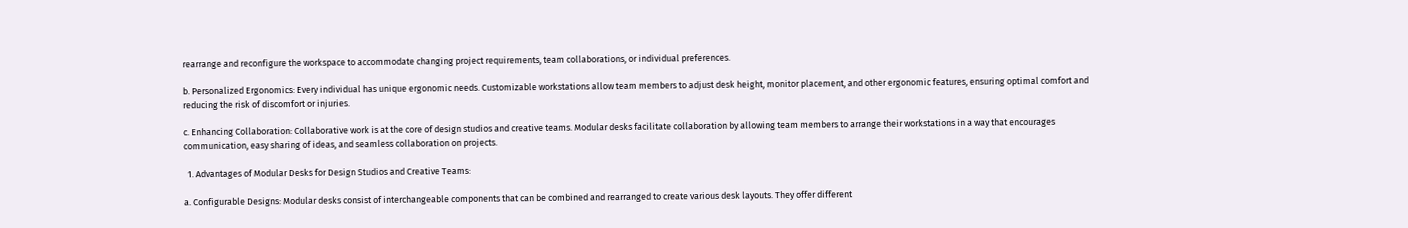rearrange and reconfigure the workspace to accommodate changing project requirements, team collaborations, or individual preferences.

b. Personalized Ergonomics: Every individual has unique ergonomic needs. Customizable workstations allow team members to adjust desk height, monitor placement, and other ergonomic features, ensuring optimal comfort and reducing the risk of discomfort or injuries.

c. Enhancing Collaboration: Collaborative work is at the core of design studios and creative teams. Modular desks facilitate collaboration by allowing team members to arrange their workstations in a way that encourages communication, easy sharing of ideas, and seamless collaboration on projects.

  1. Advantages of Modular Desks for Design Studios and Creative Teams:

a. Configurable Designs: Modular desks consist of interchangeable components that can be combined and rearranged to create various desk layouts. They offer different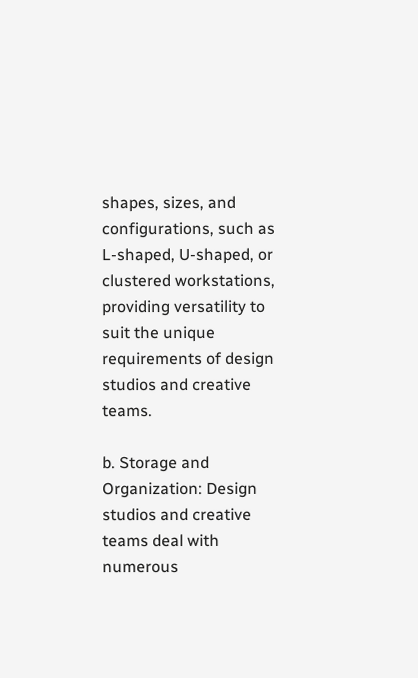shapes, sizes, and configurations, such as L-shaped, U-shaped, or clustered workstations, providing versatility to suit the unique requirements of design studios and creative teams.

b. Storage and Organization: Design studios and creative teams deal with numerous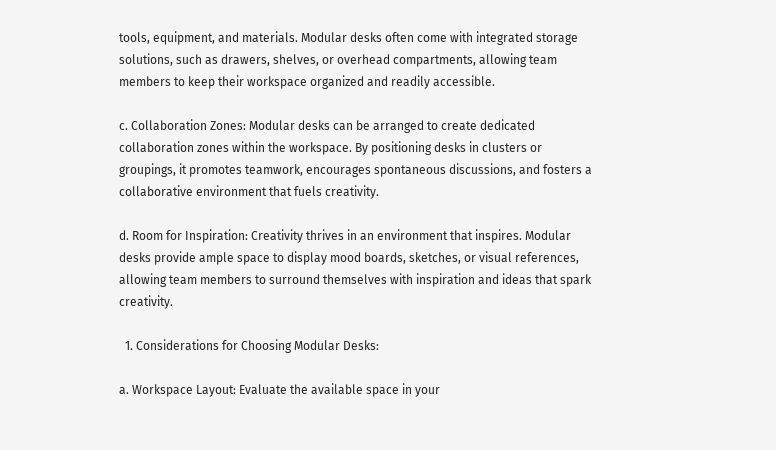tools, equipment, and materials. Modular desks often come with integrated storage solutions, such as drawers, shelves, or overhead compartments, allowing team members to keep their workspace organized and readily accessible.

c. Collaboration Zones: Modular desks can be arranged to create dedicated collaboration zones within the workspace. By positioning desks in clusters or groupings, it promotes teamwork, encourages spontaneous discussions, and fosters a collaborative environment that fuels creativity.

d. Room for Inspiration: Creativity thrives in an environment that inspires. Modular desks provide ample space to display mood boards, sketches, or visual references, allowing team members to surround themselves with inspiration and ideas that spark creativity.

  1. Considerations for Choosing Modular Desks:

a. Workspace Layout: Evaluate the available space in your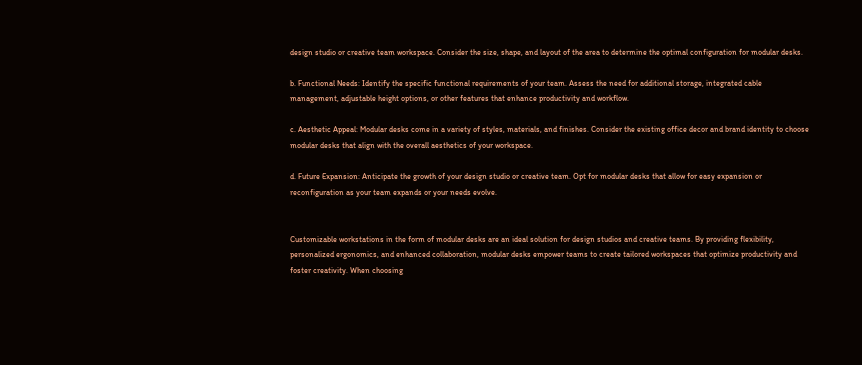design studio or creative team workspace. Consider the size, shape, and layout of the area to determine the optimal configuration for modular desks.

b. Functional Needs: Identify the specific functional requirements of your team. Assess the need for additional storage, integrated cable management, adjustable height options, or other features that enhance productivity and workflow.

c. Aesthetic Appeal: Modular desks come in a variety of styles, materials, and finishes. Consider the existing office decor and brand identity to choose modular desks that align with the overall aesthetics of your workspace.

d. Future Expansion: Anticipate the growth of your design studio or creative team. Opt for modular desks that allow for easy expansion or reconfiguration as your team expands or your needs evolve.


Customizable workstations in the form of modular desks are an ideal solution for design studios and creative teams. By providing flexibility, personalized ergonomics, and enhanced collaboration, modular desks empower teams to create tailored workspaces that optimize productivity and foster creativity. When choosing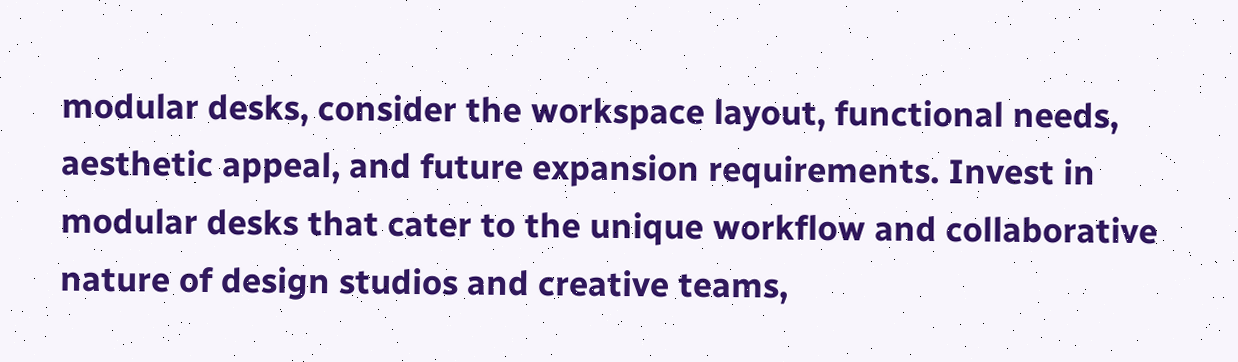modular desks, consider the workspace layout, functional needs, aesthetic appeal, and future expansion requirements. Invest in modular desks that cater to the unique workflow and collaborative nature of design studios and creative teams,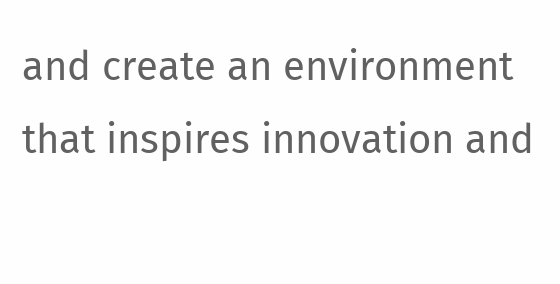and create an environment that inspires innovation and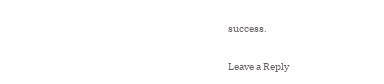success.

Leave a Reply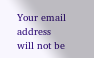Your email address will not be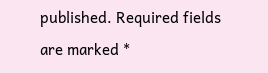published. Required fields are marked *